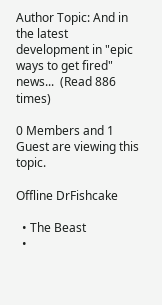Author Topic: And in the latest development in "epic ways to get fired" news...  (Read 886 times)

0 Members and 1 Guest are viewing this topic.

Offline DrFishcake

  • The Beast
  •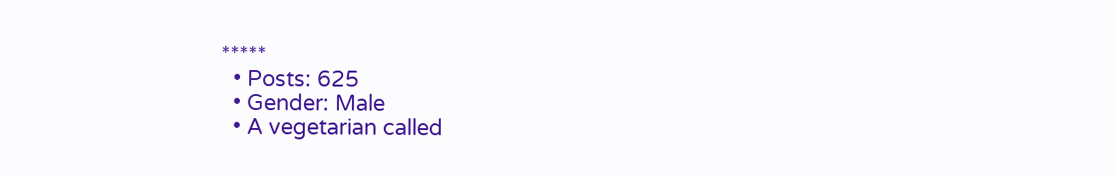*****
  • Posts: 625
  • Gender: Male
  • A vegetarian called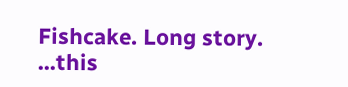Fishcake. Long story.
...this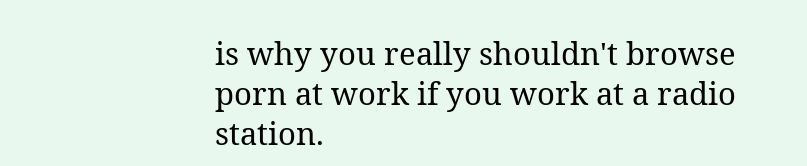is why you really shouldn't browse porn at work if you work at a radio station.